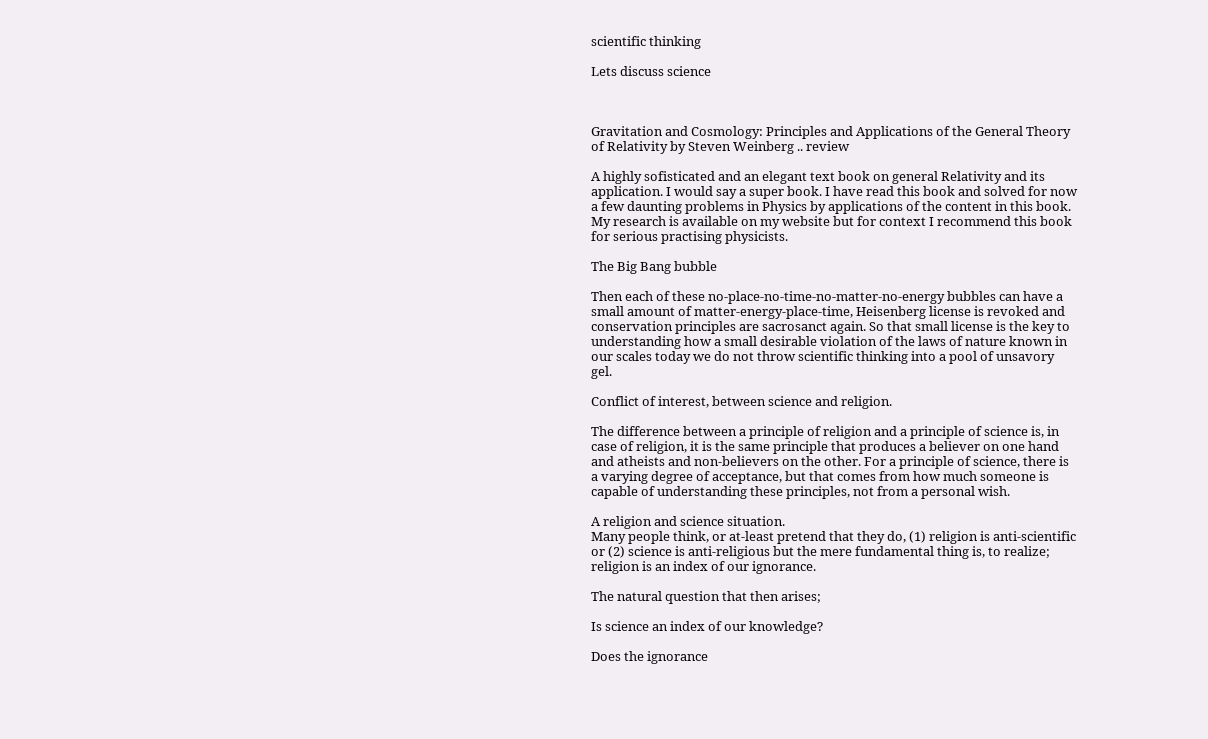scientific thinking

Lets discuss science



Gravitation and Cosmology: Principles and Applications of the General Theory of Relativity by Steven Weinberg .. review

A highly sofisticated and an elegant text book on general Relativity and its application. I would say a super book. I have read this book and solved for now a few daunting problems in Physics by applications of the content in this book. My research is available on my website but for context I recommend this book for serious practising physicists.

The Big Bang bubble

Then each of these no-place-no-time-no-matter-no-energy bubbles can have a small amount of matter-energy-place-time, Heisenberg license is revoked and conservation principles are sacrosanct again. So that small license is the key to understanding how a small desirable violation of the laws of nature known in our scales today we do not throw scientific thinking into a pool of unsavory gel.

Conflict of interest, between science and religion.

The difference between a principle of religion and a principle of science is, in case of religion, it is the same principle that produces a believer on one hand and atheists and non-believers on the other. For a principle of science, there is a varying degree of acceptance, but that comes from how much someone is capable of understanding these principles, not from a personal wish.

A religion and science situation.
Many people think, or at-least pretend that they do, (1) religion is anti-scientific or (2) science is anti-religious but the mere fundamental thing is, to realize; religion is an index of our ignorance.

The natural question that then arises;

Is science an index of our knowledge?

Does the ignorance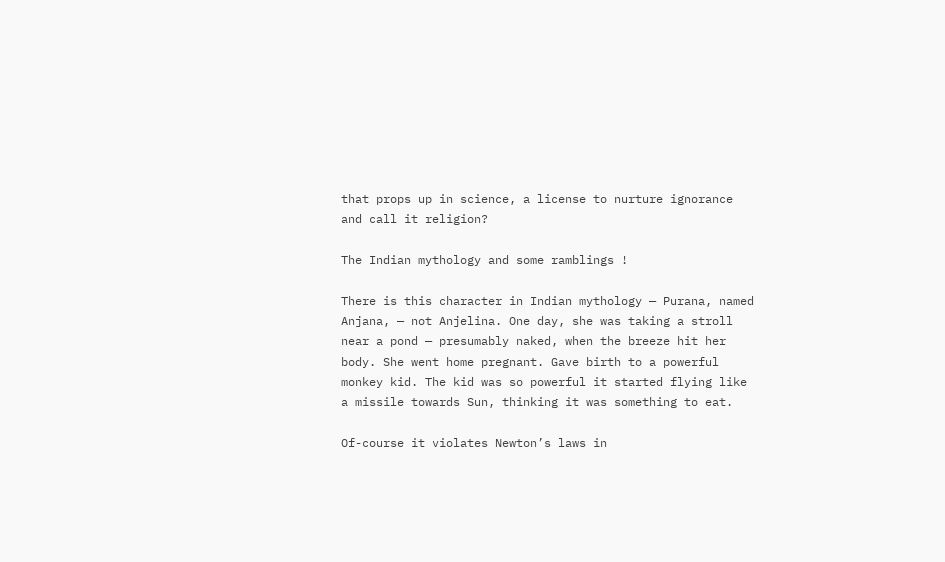that props up in science, a license to nurture ignorance and call it religion?

The Indian mythology and some ramblings !

There is this character in Indian mythology — Purana, named Anjana, — not Anjelina. One day, she was taking a stroll near a pond — presumably naked, when the breeze hit her body. She went home pregnant. Gave birth to a powerful monkey kid. The kid was so powerful it started flying like a missile towards Sun, thinking it was something to eat.

Of-course it violates Newton’s laws in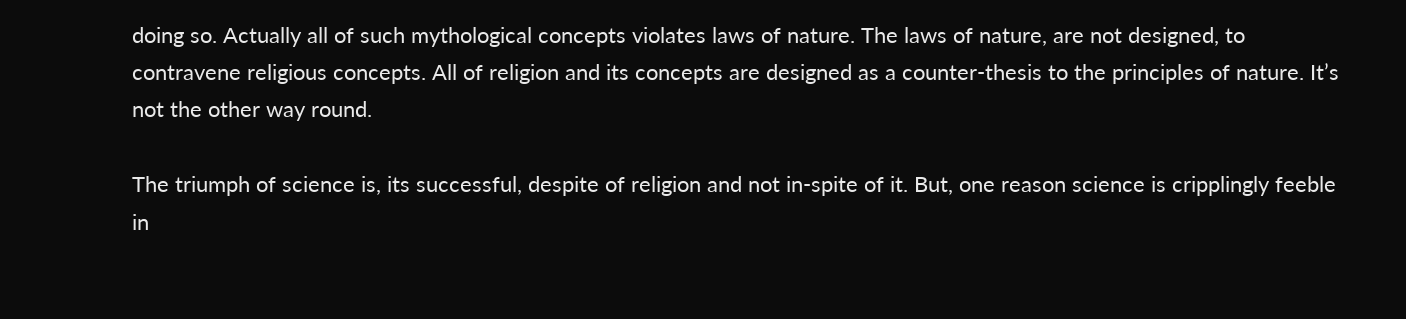doing so. Actually all of such mythological concepts violates laws of nature. The laws of nature, are not designed, to contravene religious concepts. All of religion and its concepts are designed as a counter-thesis to the principles of nature. It’s not the other way round.

The triumph of science is, its successful, despite of religion and not in-spite of it. But, one reason science is cripplingly feeble in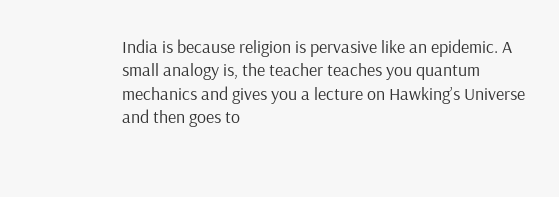India is because religion is pervasive like an epidemic. A small analogy is, the teacher teaches you quantum mechanics and gives you a lecture on Hawking’s Universe and then goes to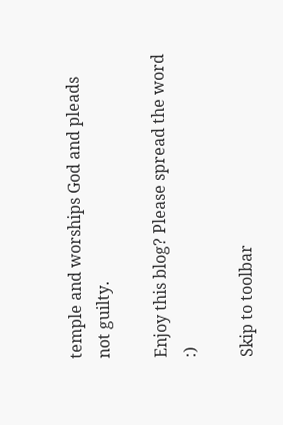temple and worships God and pleads not guilty.

Enjoy this blog? Please spread the word :)

Skip to toolbar